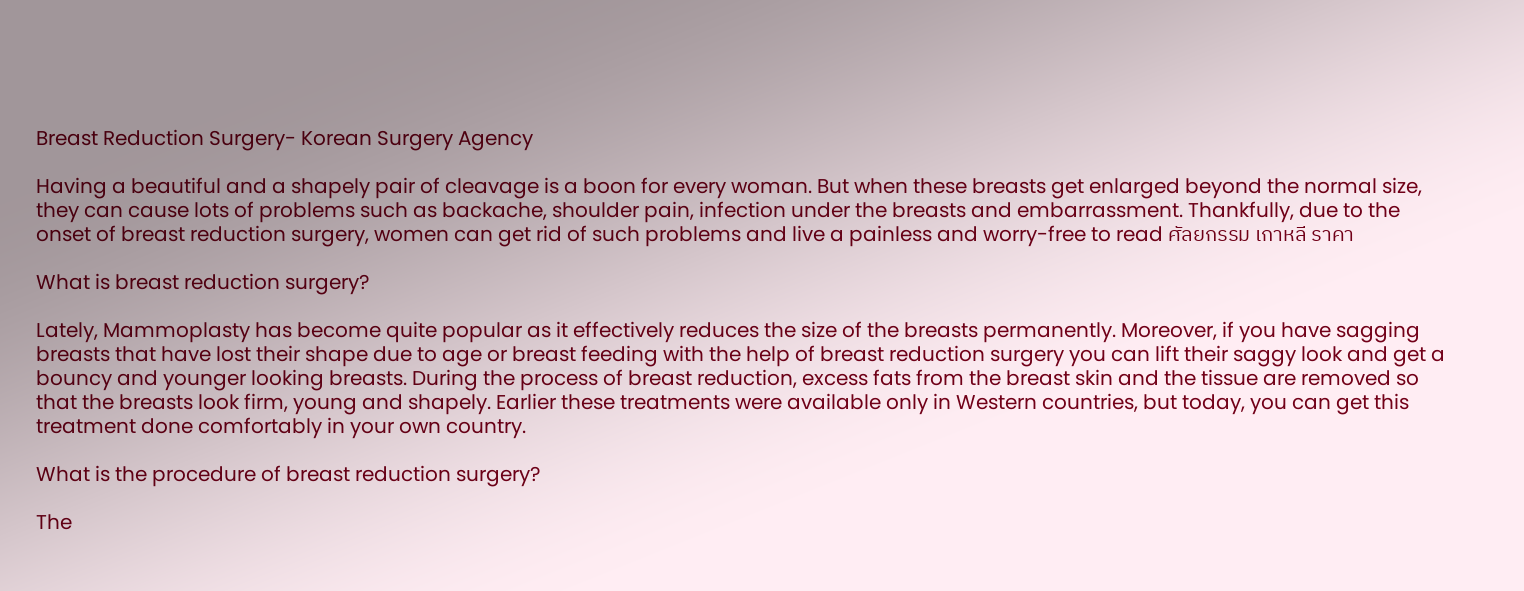Breast Reduction Surgery- Korean Surgery Agency

Having a beautiful and a shapely pair of cleavage is a boon for every woman. But when these breasts get enlarged beyond the normal size, they can cause lots of problems such as backache, shoulder pain, infection under the breasts and embarrassment. Thankfully, due to the onset of breast reduction surgery, women can get rid of such problems and live a painless and worry-free to read ศัลยกรรม เกาหลี ราคา

What is breast reduction surgery?

Lately, Mammoplasty has become quite popular as it effectively reduces the size of the breasts permanently. Moreover, if you have sagging breasts that have lost their shape due to age or breast feeding with the help of breast reduction surgery you can lift their saggy look and get a bouncy and younger looking breasts. During the process of breast reduction, excess fats from the breast skin and the tissue are removed so that the breasts look firm, young and shapely. Earlier these treatments were available only in Western countries, but today, you can get this treatment done comfortably in your own country.

What is the procedure of breast reduction surgery?

The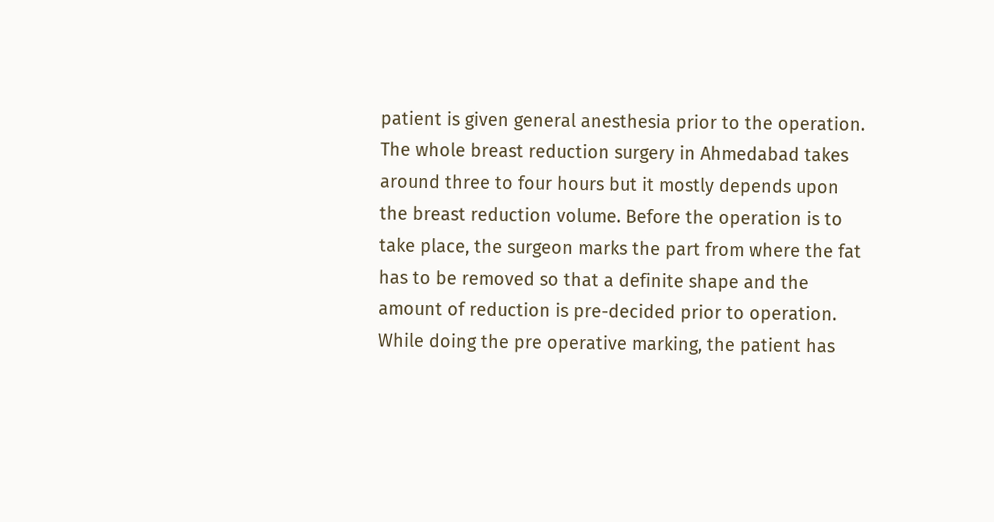patient is given general anesthesia prior to the operation. The whole breast reduction surgery in Ahmedabad takes around three to four hours but it mostly depends upon the breast reduction volume. Before the operation is to take place, the surgeon marks the part from where the fat has to be removed so that a definite shape and the amount of reduction is pre-decided prior to operation. While doing the pre operative marking, the patient has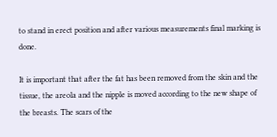to stand in erect position and after various measurements final marking is done.

It is important that after the fat has been removed from the skin and the tissue, the areola and the nipple is moved according to the new shape of the breasts. The scars of the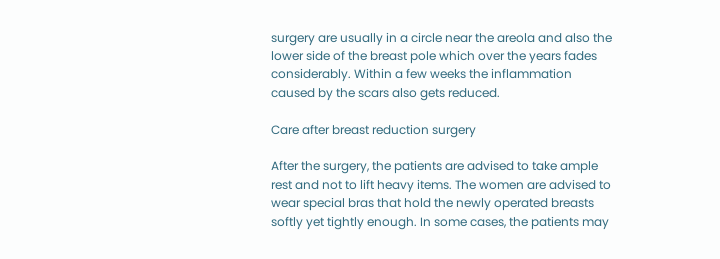surgery are usually in a circle near the areola and also the lower side of the breast pole which over the years fades considerably. Within a few weeks the inflammation caused by the scars also gets reduced.

Care after breast reduction surgery

After the surgery, the patients are advised to take ample rest and not to lift heavy items. The women are advised to wear special bras that hold the newly operated breasts softly yet tightly enough. In some cases, the patients may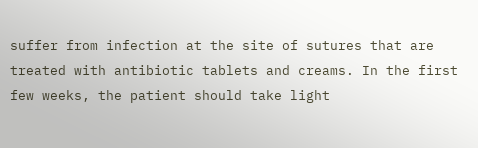suffer from infection at the site of sutures that are treated with antibiotic tablets and creams. In the first few weeks, the patient should take light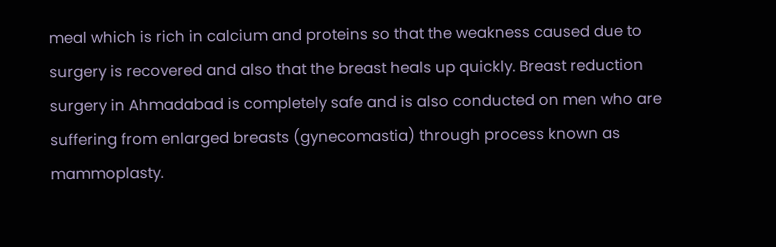meal which is rich in calcium and proteins so that the weakness caused due to surgery is recovered and also that the breast heals up quickly. Breast reduction surgery in Ahmadabad is completely safe and is also conducted on men who are suffering from enlarged breasts (gynecomastia) through process known as mammoplasty.